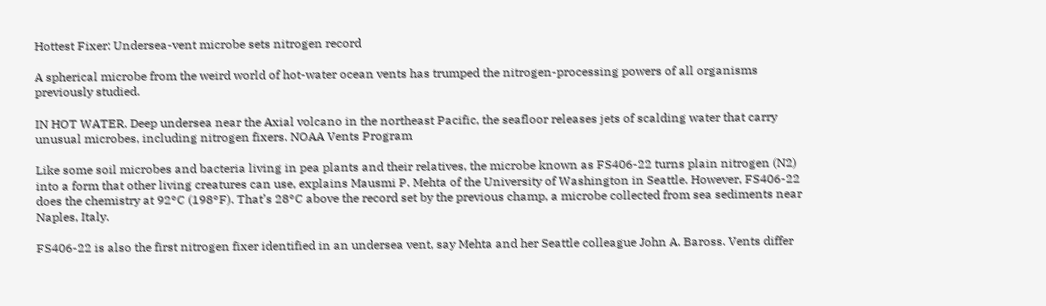Hottest Fixer: Undersea-vent microbe sets nitrogen record

A spherical microbe from the weird world of hot-water ocean vents has trumped the nitrogen-processing powers of all organisms previously studied.

IN HOT WATER. Deep undersea near the Axial volcano in the northeast Pacific, the seafloor releases jets of scalding water that carry unusual microbes, including nitrogen fixers. NOAA Vents Program

Like some soil microbes and bacteria living in pea plants and their relatives, the microbe known as FS406-22 turns plain nitrogen (N2) into a form that other living creatures can use, explains Mausmi P. Mehta of the University of Washington in Seattle. However, FS406-22 does the chemistry at 92°C (198°F). That’s 28°C above the record set by the previous champ, a microbe collected from sea sediments near Naples, Italy.

FS406-22 is also the first nitrogen fixer identified in an undersea vent, say Mehta and her Seattle colleague John A. Baross. Vents differ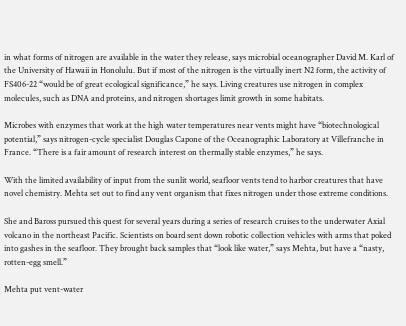in what forms of nitrogen are available in the water they release, says microbial oceanographer David M. Karl of the University of Hawaii in Honolulu. But if most of the nitrogen is the virtually inert N2 form, the activity of FS406-22 “would be of great ecological significance,” he says. Living creatures use nitrogen in complex molecules, such as DNA and proteins, and nitrogen shortages limit growth in some habitats.

Microbes with enzymes that work at the high water temperatures near vents might have “biotechnological potential,” says nitrogen-cycle specialist Douglas Capone of the Oceanographic Laboratory at Villefranche in France. “There is a fair amount of research interest on thermally stable enzymes,” he says.

With the limited availability of input from the sunlit world, seafloor vents tend to harbor creatures that have novel chemistry. Mehta set out to find any vent organism that fixes nitrogen under those extreme conditions.

She and Baross pursued this quest for several years during a series of research cruises to the underwater Axial volcano in the northeast Pacific. Scientists on board sent down robotic collection vehicles with arms that poked into gashes in the seafloor. They brought back samples that “look like water,” says Mehta, but have a “nasty, rotten-egg smell.”

Mehta put vent-water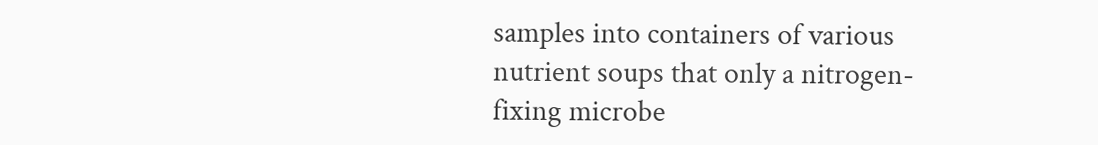samples into containers of various nutrient soups that only a nitrogen-fixing microbe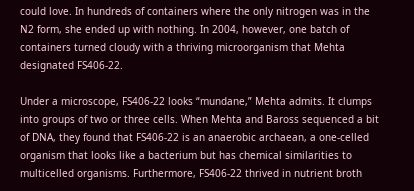could love. In hundreds of containers where the only nitrogen was in the N2 form, she ended up with nothing. In 2004, however, one batch of containers turned cloudy with a thriving microorganism that Mehta designated FS406-22.

Under a microscope, FS406-22 looks “mundane,” Mehta admits. It clumps into groups of two or three cells. When Mehta and Baross sequenced a bit of DNA, they found that FS406-22 is an anaerobic archaean, a one-celled organism that looks like a bacterium but has chemical similarities to multicelled organisms. Furthermore, FS406-22 thrived in nutrient broth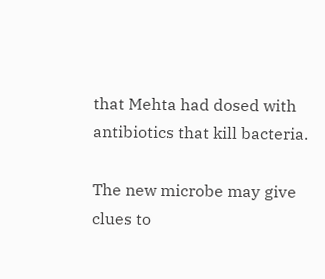that Mehta had dosed with antibiotics that kill bacteria.

The new microbe may give clues to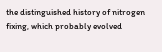the distinguished history of nitrogen fixing, which probably evolved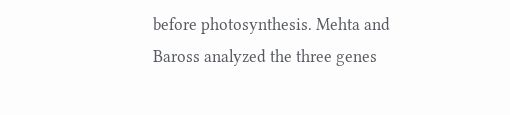before photosynthesis. Mehta and Baross analyzed the three genes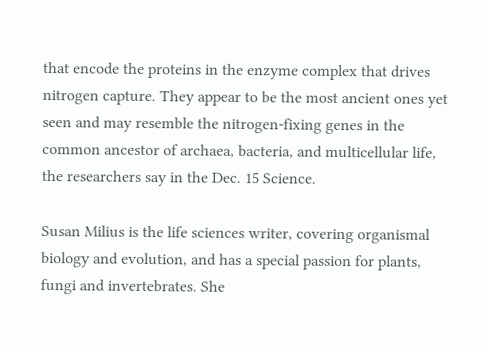that encode the proteins in the enzyme complex that drives nitrogen capture. They appear to be the most ancient ones yet seen and may resemble the nitrogen-fixing genes in the common ancestor of archaea, bacteria, and multicellular life, the researchers say in the Dec. 15 Science.

Susan Milius is the life sciences writer, covering organismal biology and evolution, and has a special passion for plants, fungi and invertebrates. She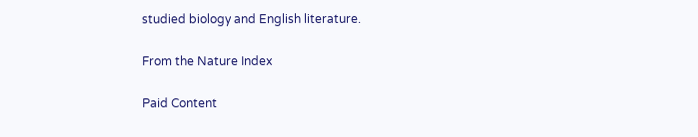studied biology and English literature.

From the Nature Index

Paid Content